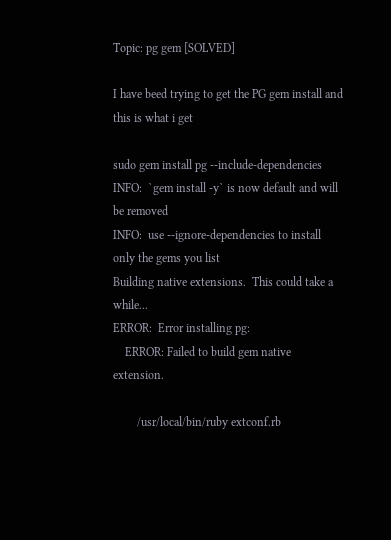Topic: pg gem [SOLVED]

I have beed trying to get the PG gem install and this is what i get

sudo gem install pg --include-dependencies
INFO:  `gem install -y` is now default and will be removed
INFO:  use --ignore-dependencies to install only the gems you list
Building native extensions.  This could take a while...
ERROR:  Error installing pg:
    ERROR: Failed to build gem native extension.

        /usr/local/bin/ruby extconf.rb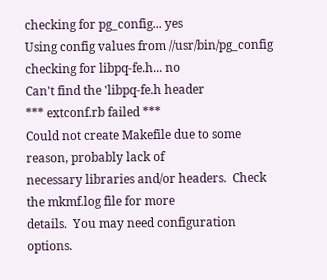checking for pg_config... yes
Using config values from //usr/bin/pg_config
checking for libpq-fe.h... no
Can't find the 'libpq-fe.h header
*** extconf.rb failed ***
Could not create Makefile due to some reason, probably lack of
necessary libraries and/or headers.  Check the mkmf.log file for more
details.  You may need configuration options.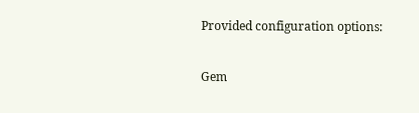Provided configuration options:

Gem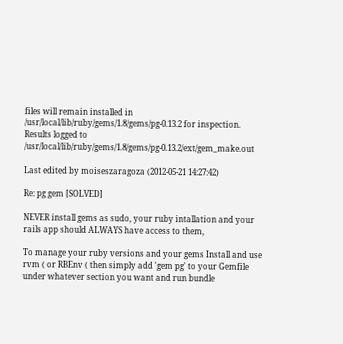files will remain installed in /usr/local/lib/ruby/gems/1.8/gems/pg-0.13.2 for inspection.
Results logged to /usr/local/lib/ruby/gems/1.8/gems/pg-0.13.2/ext/gem_make.out

Last edited by moiseszaragoza (2012-05-21 14:27:42)

Re: pg gem [SOLVED]

NEVER install gems as sudo, your ruby intallation and your rails app should ALWAYS have access to them,

To manage your ruby versions and your gems Install and use rvm ( or RBEnv ( then simply add 'gem pg' to your Gemfile under whatever section you want and run bundle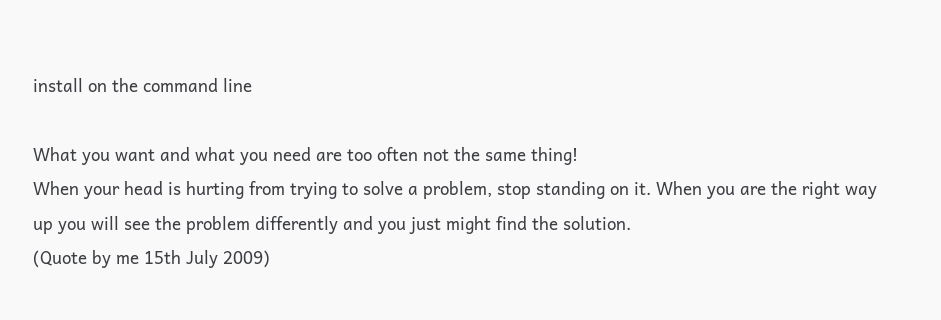install on the command line

What you want and what you need are too often not the same thing!
When your head is hurting from trying to solve a problem, stop standing on it. When you are the right way up you will see the problem differently and you just might find the solution.
(Quote by me 15th July 2009)